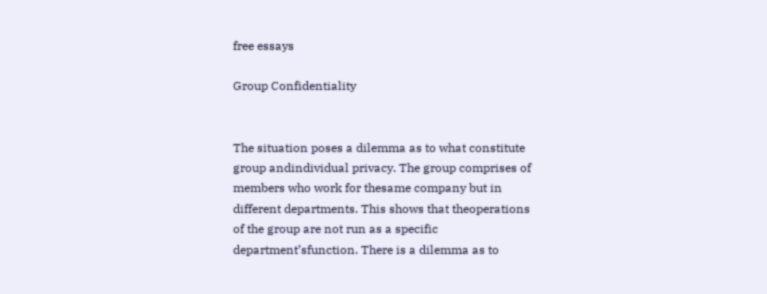free essays

Group Confidentiality


The situation poses a dilemma as to what constitute group andindividual privacy. The group comprises of members who work for thesame company but in different departments. This shows that theoperations of the group are not run as a specific department’sfunction. There is a dilemma as to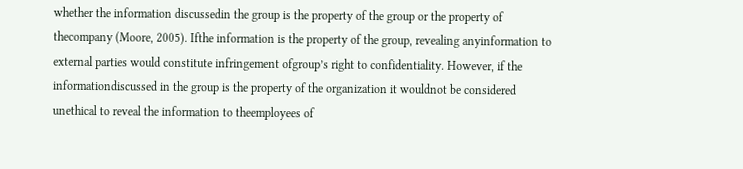whether the information discussedin the group is the property of the group or the property of thecompany (Moore, 2005). Ifthe information is the property of the group, revealing anyinformation to external parties would constitute infringement ofgroup’s right to confidentiality. However, if the informationdiscussed in the group is the property of the organization it wouldnot be considered unethical to reveal the information to theemployees of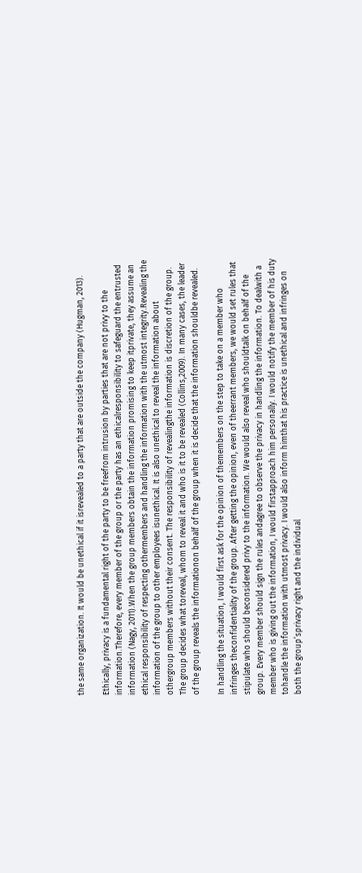the same organization. It would be unethical if it isrevealed to a party that are outside the company (Hugman, 2013).

Ethically, privacy is a fundamental right of the party to be freefrom intrusion by parties that are not privy to the information.Therefore, every member of the group or the party has an ethicalresponsibility to safeguard the entrusted information (Nagy, 2011).When the group members obtain the information promising to keep itprivate, they assume an ethical responsibility of respecting othermembers and handling the information with the utmost integrity.Revealing the information of the group to other employees isunethical. It is also unethical to reveal the information about othergroup members without their consent. The responsibility of revealingthe information is discretion of the group. The group decides what toreveal, whom to reveal it and who is it to be revealed (Collins,2009). In many cases, the leader of the group reveals the informationon behalf of the group when it is decide that the information shouldbe revealed.

In handling the situation, I would first ask for the opinion of themembers on the step to take on a member who infringes theconfidentiality of the group. After getting the opinion, even of theerrant members, we would set rules that stipulate who should beconsidered privy to the information. We would also reveal who shouldtalk on behalf of the group. Every member should sign the rules andagree to observe the privacy in handling the information. To dealwith a member who is giving out the information, I would firstapproach him personally. I would notify the member of his duty tohandle the information with utmost privacy. I would also inform himthat his practice is unethical and infringes on both the group’sprivacy right and the individual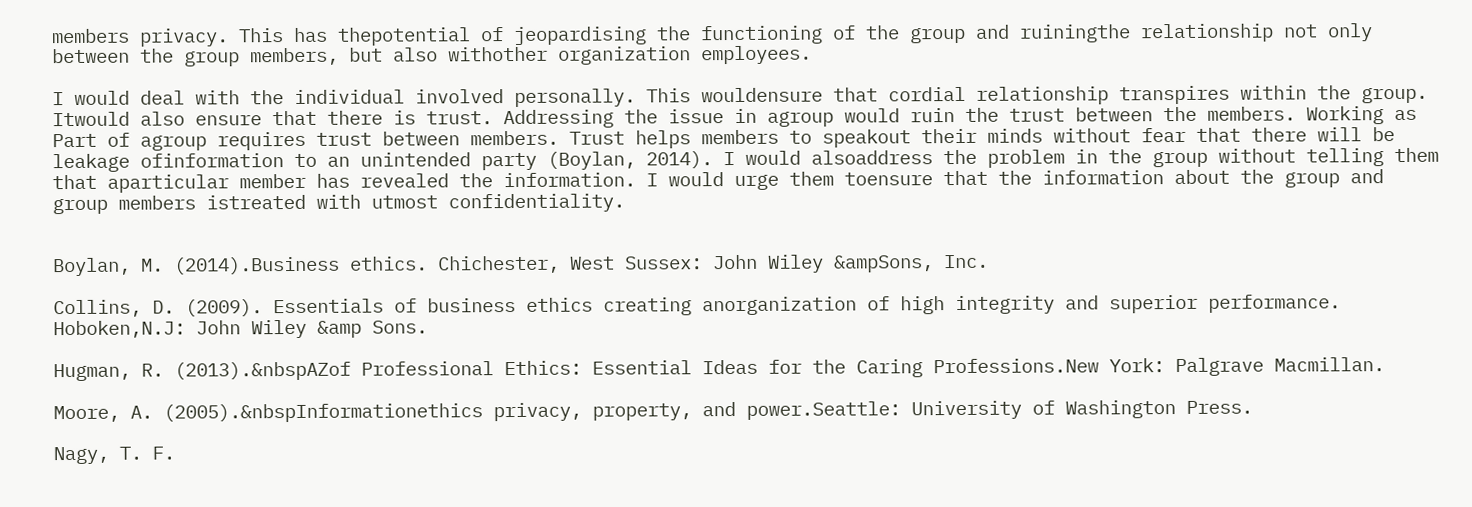members privacy. This has thepotential of jeopardising the functioning of the group and ruiningthe relationship not only between the group members, but also withother organization employees.

I would deal with the individual involved personally. This wouldensure that cordial relationship transpires within the group. Itwould also ensure that there is trust. Addressing the issue in agroup would ruin the trust between the members. Working as Part of agroup requires trust between members. Trust helps members to speakout their minds without fear that there will be leakage ofinformation to an unintended party (Boylan, 2014). I would alsoaddress the problem in the group without telling them that aparticular member has revealed the information. I would urge them toensure that the information about the group and group members istreated with utmost confidentiality.


Boylan, M. (2014).Business ethics. Chichester, West Sussex: John Wiley &ampSons, Inc.

Collins, D. (2009). Essentials of business ethics creating anorganization of high integrity and superior performance. Hoboken,N.J: John Wiley &amp Sons.

Hugman, R. (2013).&nbspAZof Professional Ethics: Essential Ideas for the Caring Professions.New York: Palgrave Macmillan.

Moore, A. (2005).&nbspInformationethics privacy, property, and power.Seattle: University of Washington Press.

Nagy, T. F.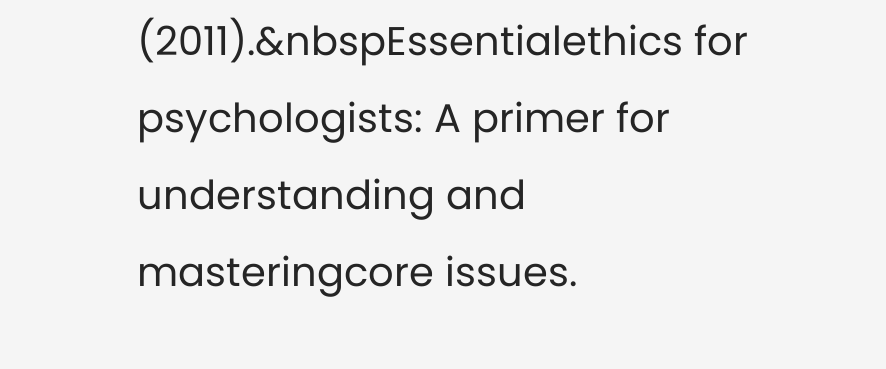(2011).&nbspEssentialethics for psychologists: A primer for understanding and masteringcore issues.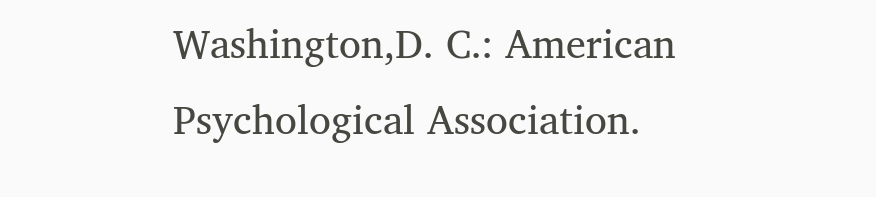Washington,D. C.: American Psychological Association.